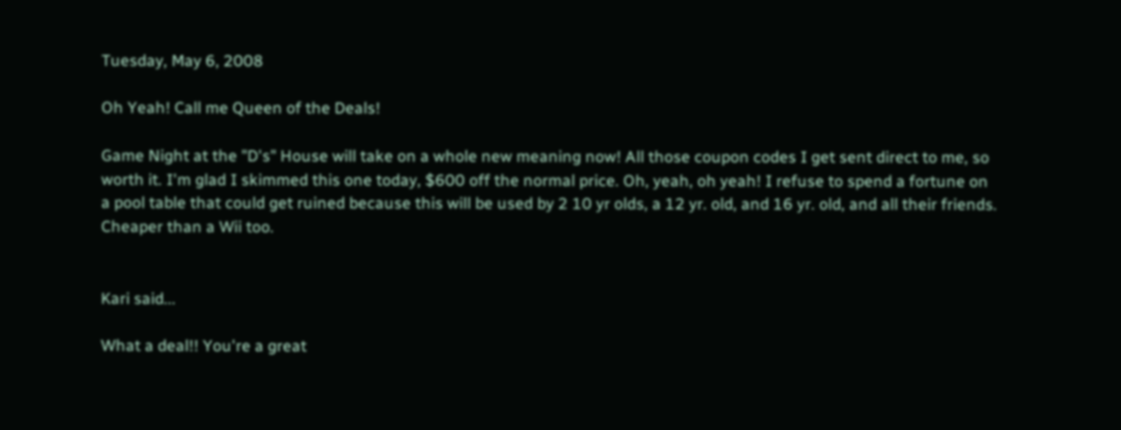Tuesday, May 6, 2008

Oh Yeah! Call me Queen of the Deals!

Game Night at the "D's" House will take on a whole new meaning now! All those coupon codes I get sent direct to me, so worth it. I'm glad I skimmed this one today, $600 off the normal price. Oh, yeah, oh yeah! I refuse to spend a fortune on a pool table that could get ruined because this will be used by 2 10 yr olds, a 12 yr. old, and 16 yr. old, and all their friends. Cheaper than a Wii too.


Kari said...

What a deal!! You're a great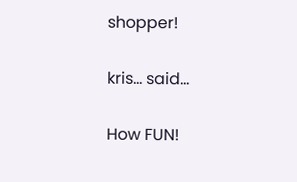shopper!

kris... said...

How FUN!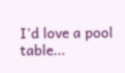I'd love a pool table...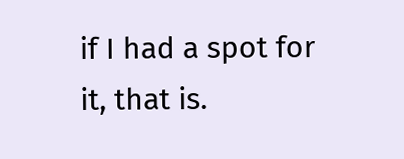if I had a spot for it, that is.